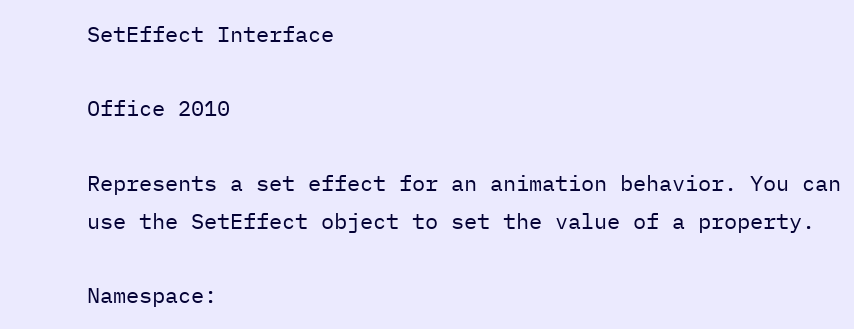SetEffect Interface

Office 2010

Represents a set effect for an animation behavior. You can use the SetEffect object to set the value of a property.

Namespace: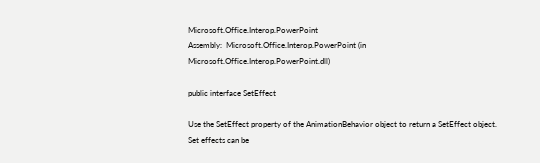Microsoft.Office.Interop.PowerPoint
Assembly:  Microsoft.Office.Interop.PowerPoint (in Microsoft.Office.Interop.PowerPoint.dll)

public interface SetEffect

Use the SetEffect property of the AnimationBehavior object to return a SetEffect object. Set effects can be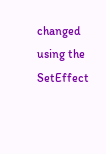changed using the SetEffect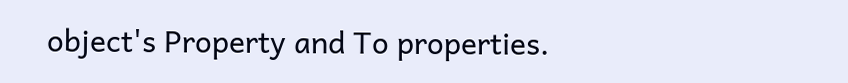object's Property and To properties.